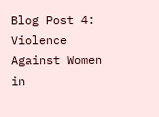Blog Post 4: Violence Against Women in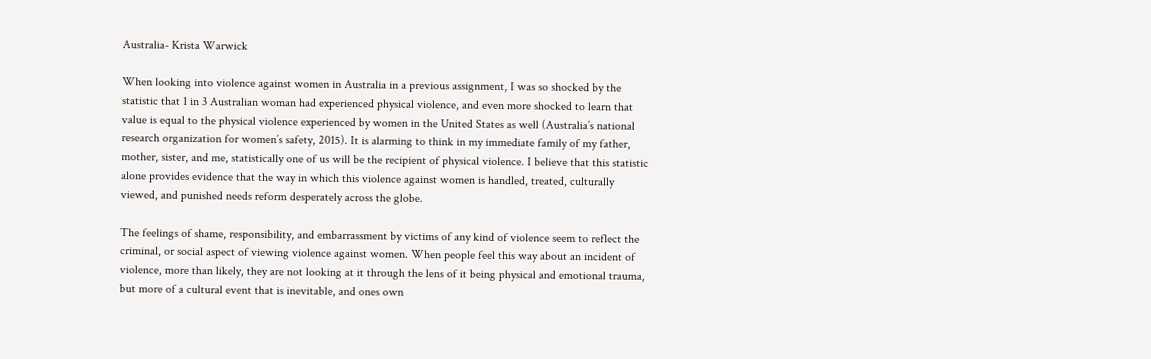Australia- Krista Warwick

When looking into violence against women in Australia in a previous assignment, I was so shocked by the statistic that 1 in 3 Australian woman had experienced physical violence, and even more shocked to learn that value is equal to the physical violence experienced by women in the United States as well (Australia’s national research organization for women’s safety, 2015). It is alarming to think in my immediate family of my father, mother, sister, and me, statistically one of us will be the recipient of physical violence. I believe that this statistic alone provides evidence that the way in which this violence against women is handled, treated, culturally viewed, and punished needs reform desperately across the globe.

The feelings of shame, responsibility, and embarrassment by victims of any kind of violence seem to reflect the criminal, or social aspect of viewing violence against women. When people feel this way about an incident of violence, more than likely, they are not looking at it through the lens of it being physical and emotional trauma, but more of a cultural event that is inevitable, and ones own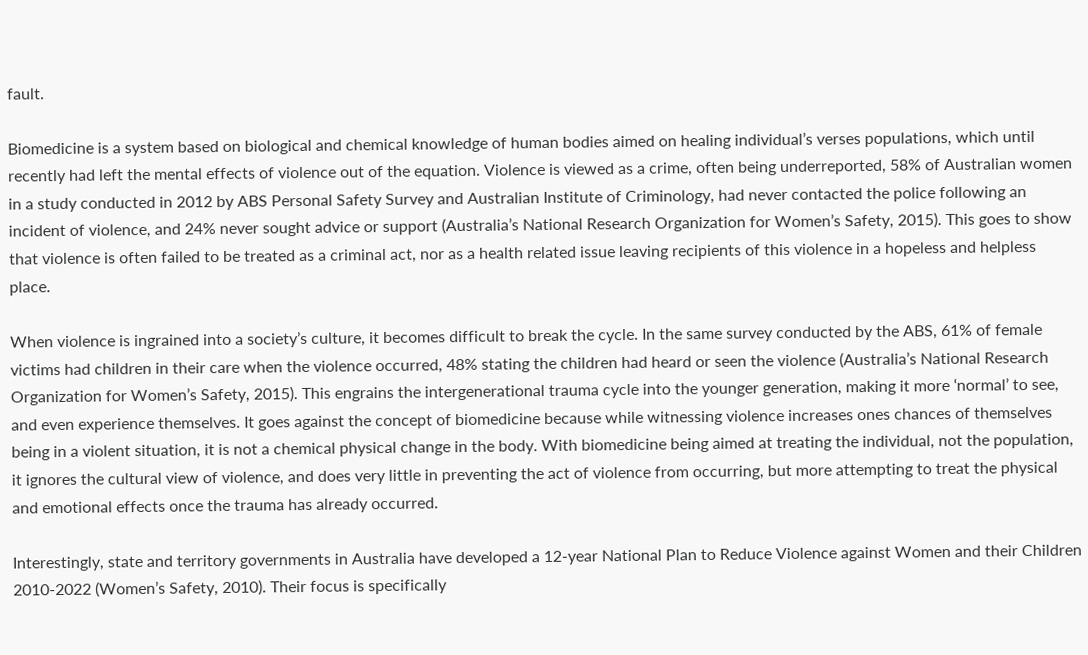fault.

Biomedicine is a system based on biological and chemical knowledge of human bodies aimed on healing individual’s verses populations, which until recently had left the mental effects of violence out of the equation. Violence is viewed as a crime, often being underreported, 58% of Australian women in a study conducted in 2012 by ABS Personal Safety Survey and Australian Institute of Criminology, had never contacted the police following an incident of violence, and 24% never sought advice or support (Australia’s National Research Organization for Women’s Safety, 2015). This goes to show that violence is often failed to be treated as a criminal act, nor as a health related issue leaving recipients of this violence in a hopeless and helpless place.

When violence is ingrained into a society’s culture, it becomes difficult to break the cycle. In the same survey conducted by the ABS, 61% of female victims had children in their care when the violence occurred, 48% stating the children had heard or seen the violence (Australia’s National Research Organization for Women’s Safety, 2015). This engrains the intergenerational trauma cycle into the younger generation, making it more ‘normal’ to see, and even experience themselves. It goes against the concept of biomedicine because while witnessing violence increases ones chances of themselves being in a violent situation, it is not a chemical physical change in the body. With biomedicine being aimed at treating the individual, not the population, it ignores the cultural view of violence, and does very little in preventing the act of violence from occurring, but more attempting to treat the physical and emotional effects once the trauma has already occurred.

Interestingly, state and territory governments in Australia have developed a 12-year National Plan to Reduce Violence against Women and their Children 2010-2022 (Women’s Safety, 2010). Their focus is specifically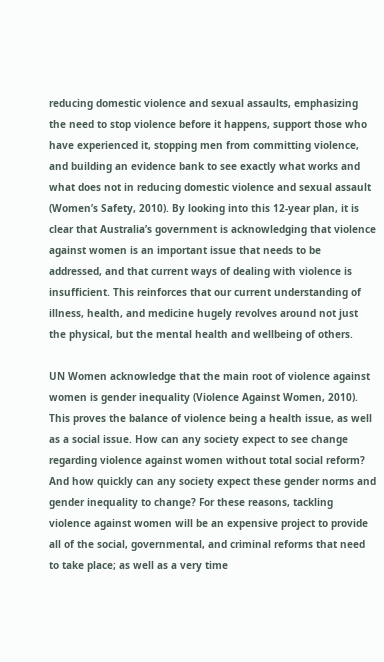reducing domestic violence and sexual assaults, emphasizing the need to stop violence before it happens, support those who have experienced it, stopping men from committing violence, and building an evidence bank to see exactly what works and what does not in reducing domestic violence and sexual assault (Women’s Safety, 2010). By looking into this 12-year plan, it is clear that Australia’s government is acknowledging that violence against women is an important issue that needs to be addressed, and that current ways of dealing with violence is insufficient. This reinforces that our current understanding of illness, health, and medicine hugely revolves around not just the physical, but the mental health and wellbeing of others.

UN Women acknowledge that the main root of violence against women is gender inequality (Violence Against Women, 2010). This proves the balance of violence being a health issue, as well as a social issue. How can any society expect to see change regarding violence against women without total social reform? And how quickly can any society expect these gender norms and gender inequality to change? For these reasons, tackling violence against women will be an expensive project to provide all of the social, governmental, and criminal reforms that need to take place; as well as a very time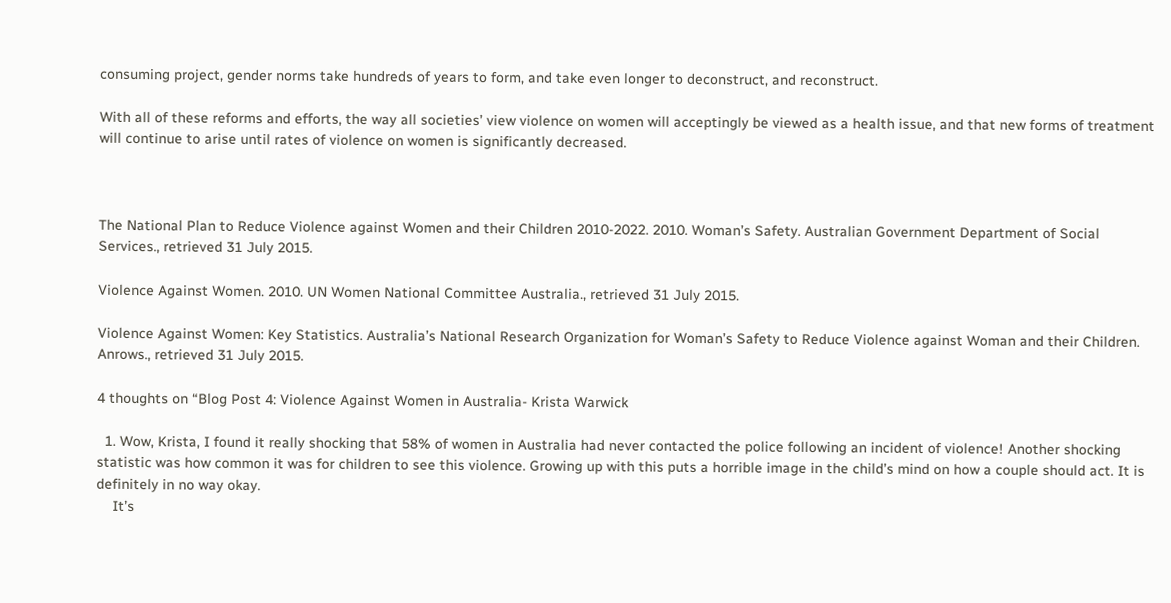consuming project, gender norms take hundreds of years to form, and take even longer to deconstruct, and reconstruct.

With all of these reforms and efforts, the way all societies’ view violence on women will acceptingly be viewed as a health issue, and that new forms of treatment will continue to arise until rates of violence on women is significantly decreased.



The National Plan to Reduce Violence against Women and their Children 2010-2022. 2010. Woman’s Safety. Australian Government Department of Social Services., retrieved 31 July 2015.

Violence Against Women. 2010. UN Women National Committee Australia., retrieved 31 July 2015.

Violence Against Women: Key Statistics. Australia’s National Research Organization for Woman’s Safety to Reduce Violence against Woman and their Children. Anrows., retrieved 31 July 2015.

4 thoughts on “Blog Post 4: Violence Against Women in Australia- Krista Warwick

  1. Wow, Krista, I found it really shocking that 58% of women in Australia had never contacted the police following an incident of violence! Another shocking statistic was how common it was for children to see this violence. Growing up with this puts a horrible image in the child’s mind on how a couple should act. It is definitely in no way okay.
    It’s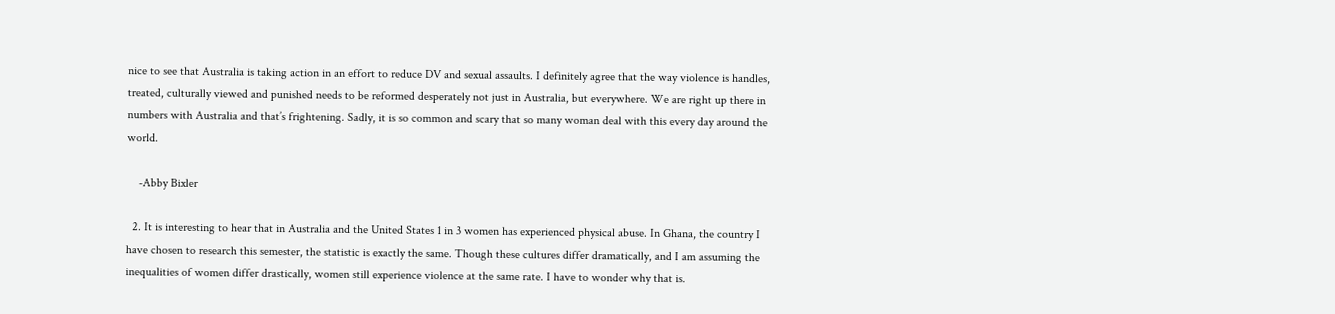nice to see that Australia is taking action in an effort to reduce DV and sexual assaults. I definitely agree that the way violence is handles, treated, culturally viewed and punished needs to be reformed desperately not just in Australia, but everywhere. We are right up there in numbers with Australia and that’s frightening. Sadly, it is so common and scary that so many woman deal with this every day around the world.

    -Abby Bixler

  2. It is interesting to hear that in Australia and the United States 1 in 3 women has experienced physical abuse. In Ghana, the country I have chosen to research this semester, the statistic is exactly the same. Though these cultures differ dramatically, and I am assuming the inequalities of women differ drastically, women still experience violence at the same rate. I have to wonder why that is.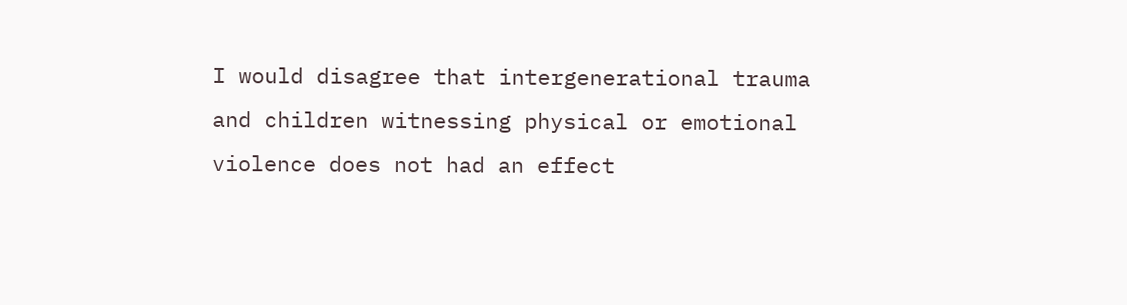I would disagree that intergenerational trauma and children witnessing physical or emotional violence does not had an effect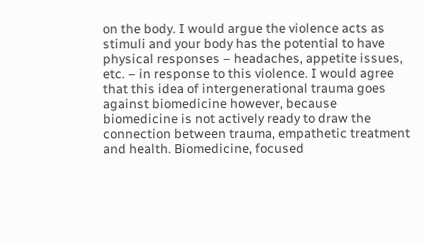on the body. I would argue the violence acts as stimuli and your body has the potential to have physical responses – headaches, appetite issues, etc. – in response to this violence. I would agree that this idea of intergenerational trauma goes against biomedicine however, because biomedicine is not actively ready to draw the connection between trauma, empathetic treatment and health. Biomedicine, focused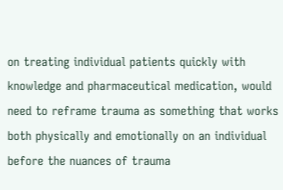on treating individual patients quickly with knowledge and pharmaceutical medication, would need to reframe trauma as something that works both physically and emotionally on an individual before the nuances of trauma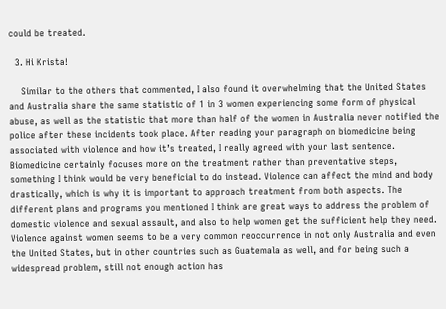could be treated.

  3. Hi Krista!

    Similar to the others that commented, I also found it overwhelming that the United States and Australia share the same statistic of 1 in 3 women experiencing some form of physical abuse, as well as the statistic that more than half of the women in Australia never notified the police after these incidents took place. After reading your paragraph on biomedicine being associated with violence and how it’s treated, I really agreed with your last sentence. Biomedicine certainly focuses more on the treatment rather than preventative steps, something I think would be very beneficial to do instead. Violence can affect the mind and body drastically, which is why it is important to approach treatment from both aspects. The different plans and programs you mentioned I think are great ways to address the problem of domestic violence and sexual assault, and also to help women get the sufficient help they need. Violence against women seems to be a very common reoccurrence in not only Australia and even the United States, but in other countries such as Guatemala as well, and for being such a widespread problem, still not enough action has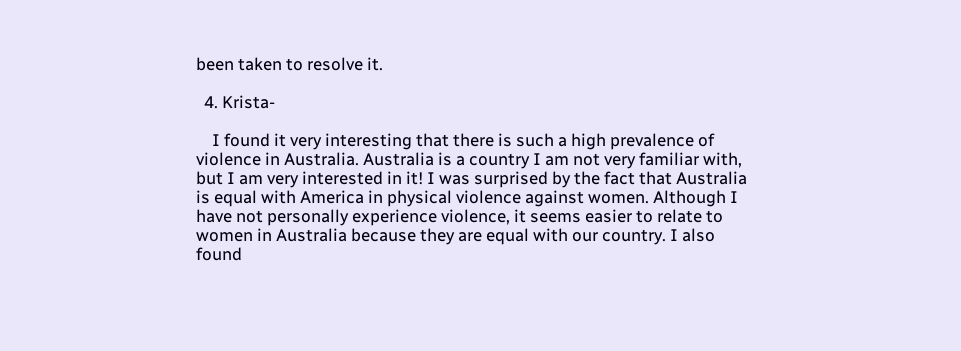been taken to resolve it.

  4. Krista-

    I found it very interesting that there is such a high prevalence of violence in Australia. Australia is a country I am not very familiar with, but I am very interested in it! I was surprised by the fact that Australia is equal with America in physical violence against women. Although I have not personally experience violence, it seems easier to relate to women in Australia because they are equal with our country. I also found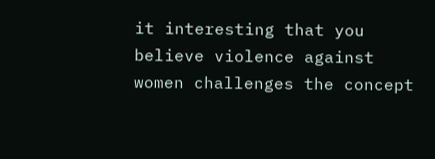it interesting that you believe violence against women challenges the concept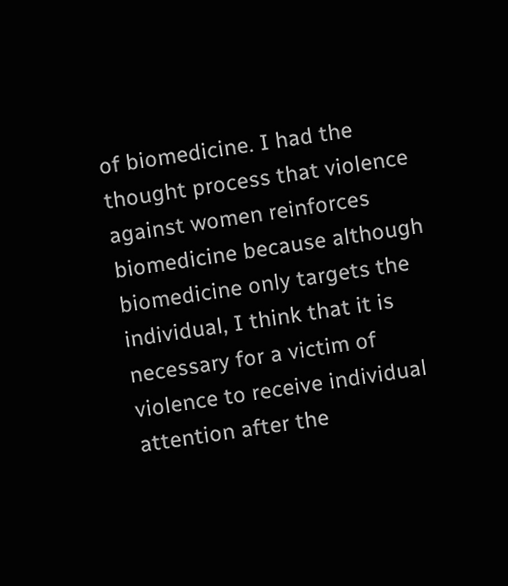of biomedicine. I had the thought process that violence against women reinforces biomedicine because although biomedicine only targets the individual, I think that it is necessary for a victim of violence to receive individual attention after the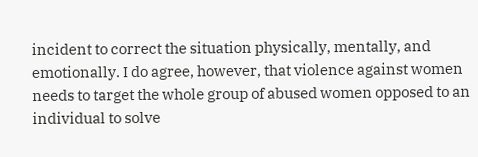incident to correct the situation physically, mentally, and emotionally. I do agree, however, that violence against women needs to target the whole group of abused women opposed to an individual to solve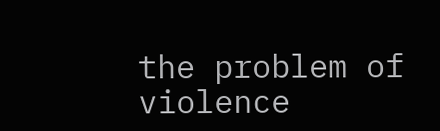the problem of violence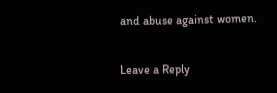and abuse against women.

Leave a Reply